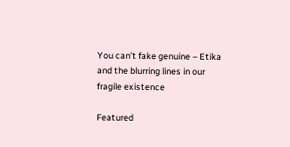You can’t fake genuine – Etika and the blurring lines in our fragile existence

Featured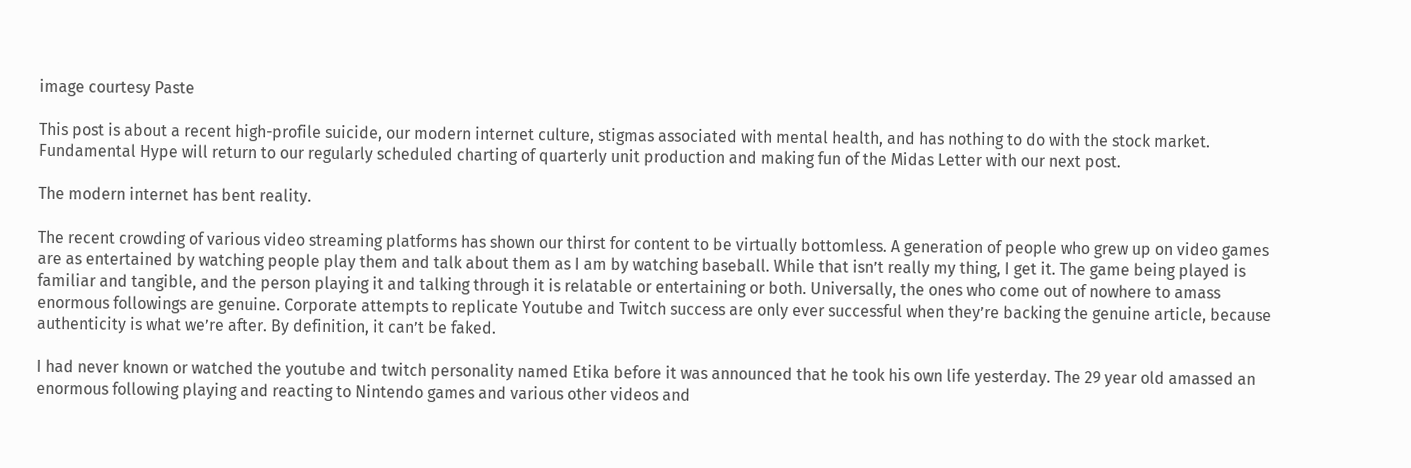image courtesy Paste

This post is about a recent high-profile suicide, our modern internet culture, stigmas associated with mental health, and has nothing to do with the stock market. Fundamental Hype will return to our regularly scheduled charting of quarterly unit production and making fun of the Midas Letter with our next post.

The modern internet has bent reality.

The recent crowding of various video streaming platforms has shown our thirst for content to be virtually bottomless. A generation of people who grew up on video games are as entertained by watching people play them and talk about them as I am by watching baseball. While that isn’t really my thing, I get it. The game being played is familiar and tangible, and the person playing it and talking through it is relatable or entertaining or both. Universally, the ones who come out of nowhere to amass enormous followings are genuine. Corporate attempts to replicate Youtube and Twitch success are only ever successful when they’re backing the genuine article, because authenticity is what we’re after. By definition, it can’t be faked.

I had never known or watched the youtube and twitch personality named Etika before it was announced that he took his own life yesterday. The 29 year old amassed an enormous following playing and reacting to Nintendo games and various other videos and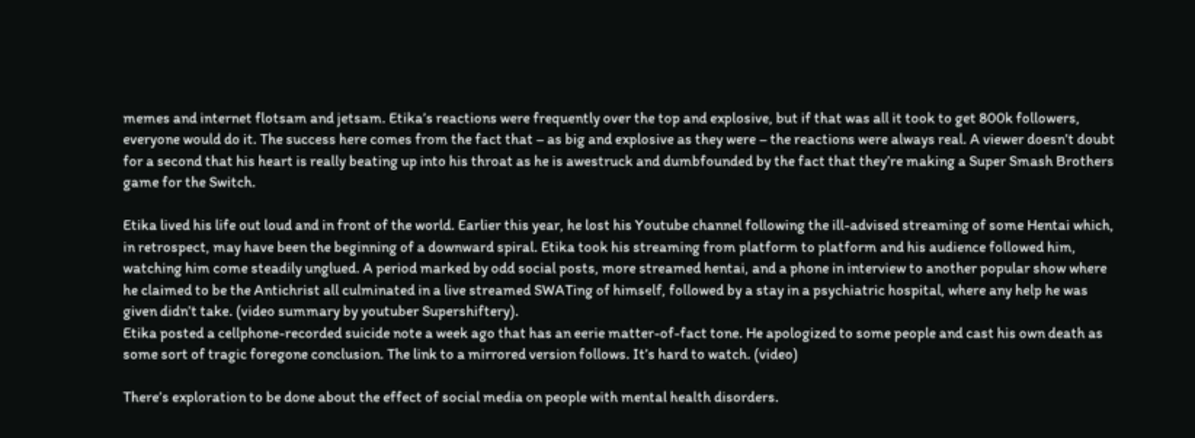memes and internet flotsam and jetsam. Etika’s reactions were frequently over the top and explosive, but if that was all it took to get 800k followers, everyone would do it. The success here comes from the fact that – as big and explosive as they were – the reactions were always real. A viewer doesn’t doubt for a second that his heart is really beating up into his throat as he is awestruck and dumbfounded by the fact that they’re making a Super Smash Brothers game for the Switch.

Etika lived his life out loud and in front of the world. Earlier this year, he lost his Youtube channel following the ill-advised streaming of some Hentai which, in retrospect, may have been the beginning of a downward spiral. Etika took his streaming from platform to platform and his audience followed him, watching him come steadily unglued. A period marked by odd social posts, more streamed hentai, and a phone in interview to another popular show where he claimed to be the Antichrist all culminated in a live streamed SWATing of himself, followed by a stay in a psychiatric hospital, where any help he was given didn’t take. (video summary by youtuber Supershiftery).
Etika posted a cellphone-recorded suicide note a week ago that has an eerie matter-of-fact tone. He apologized to some people and cast his own death as some sort of tragic foregone conclusion. The link to a mirrored version follows. It’s hard to watch. (video)

There’s exploration to be done about the effect of social media on people with mental health disorders.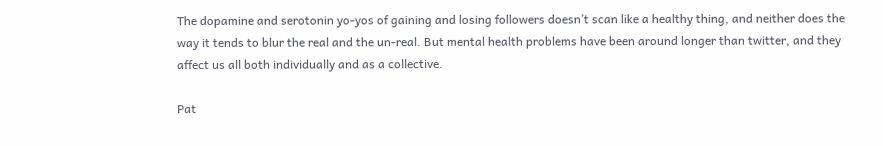The dopamine and serotonin yo-yos of gaining and losing followers doesn’t scan like a healthy thing, and neither does the way it tends to blur the real and the un-real. But mental health problems have been around longer than twitter, and they affect us all both individually and as a collective.

Pat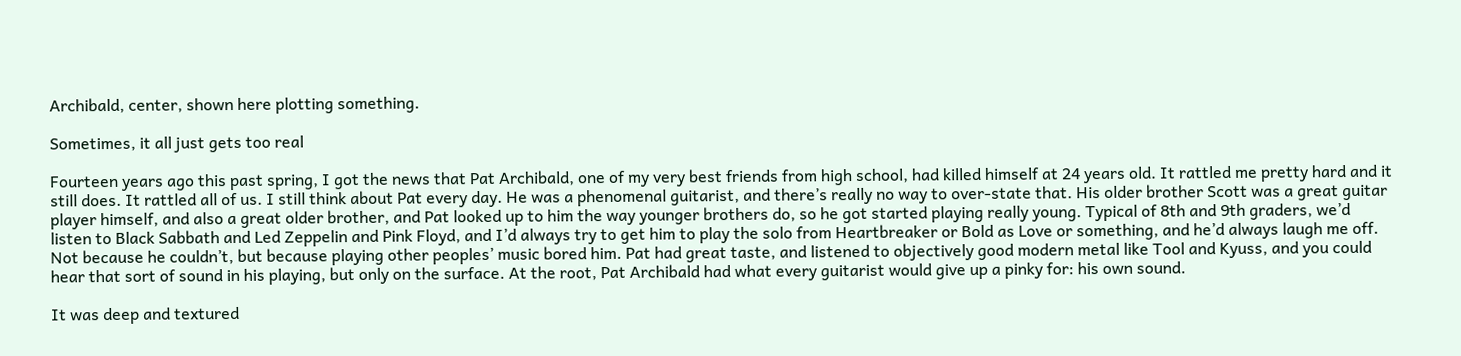Archibald, center, shown here plotting something.

Sometimes, it all just gets too real

Fourteen years ago this past spring, I got the news that Pat Archibald, one of my very best friends from high school, had killed himself at 24 years old. It rattled me pretty hard and it still does. It rattled all of us. I still think about Pat every day. He was a phenomenal guitarist, and there’s really no way to over-state that. His older brother Scott was a great guitar player himself, and also a great older brother, and Pat looked up to him the way younger brothers do, so he got started playing really young. Typical of 8th and 9th graders, we’d listen to Black Sabbath and Led Zeppelin and Pink Floyd, and I’d always try to get him to play the solo from Heartbreaker or Bold as Love or something, and he’d always laugh me off. Not because he couldn’t, but because playing other peoples’ music bored him. Pat had great taste, and listened to objectively good modern metal like Tool and Kyuss, and you could hear that sort of sound in his playing, but only on the surface. At the root, Pat Archibald had what every guitarist would give up a pinky for: his own sound.

It was deep and textured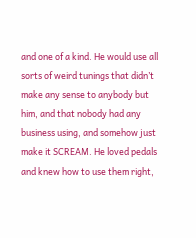and one of a kind. He would use all sorts of weird tunings that didn’t make any sense to anybody but him, and that nobody had any business using, and somehow just make it SCREAM. He loved pedals and knew how to use them right,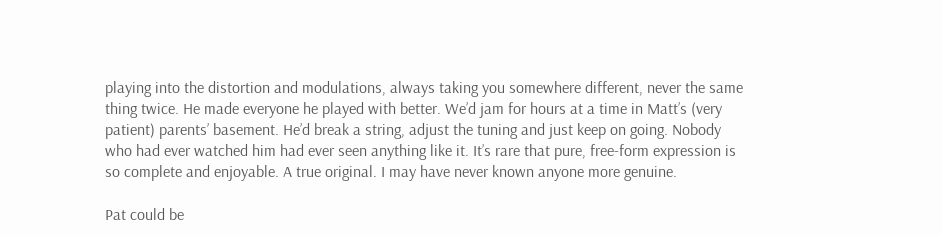playing into the distortion and modulations, always taking you somewhere different, never the same thing twice. He made everyone he played with better. We’d jam for hours at a time in Matt’s (very patient) parents’ basement. He’d break a string, adjust the tuning and just keep on going. Nobody who had ever watched him had ever seen anything like it. It’s rare that pure, free-form expression is so complete and enjoyable. A true original. I may have never known anyone more genuine.

Pat could be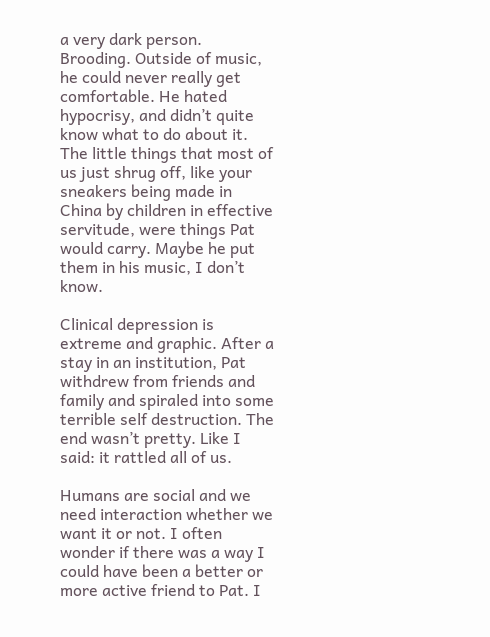a very dark person. Brooding. Outside of music, he could never really get comfortable. He hated hypocrisy, and didn’t quite know what to do about it. The little things that most of us just shrug off, like your sneakers being made in China by children in effective servitude, were things Pat would carry. Maybe he put them in his music, I don’t know.

Clinical depression is extreme and graphic. After a stay in an institution, Pat withdrew from friends and family and spiraled into some terrible self destruction. The end wasn’t pretty. Like I said: it rattled all of us.

Humans are social and we need interaction whether we want it or not. I often wonder if there was a way I could have been a better or more active friend to Pat. I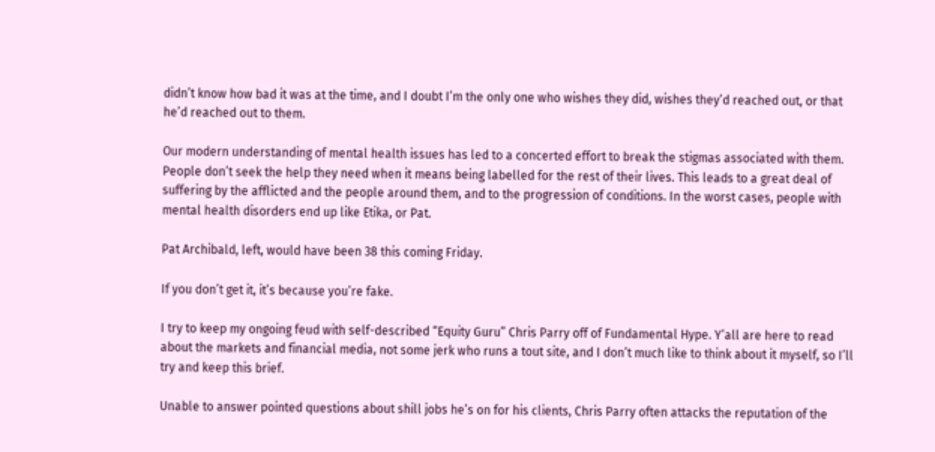didn’t know how bad it was at the time, and I doubt I’m the only one who wishes they did, wishes they’d reached out, or that he’d reached out to them.

Our modern understanding of mental health issues has led to a concerted effort to break the stigmas associated with them. People don’t seek the help they need when it means being labelled for the rest of their lives. This leads to a great deal of suffering by the afflicted and the people around them, and to the progression of conditions. In the worst cases, people with mental health disorders end up like Etika, or Pat.

Pat Archibald, left, would have been 38 this coming Friday.

If you don’t get it, it’s because you’re fake.

I try to keep my ongoing feud with self-described “Equity Guru” Chris Parry off of Fundamental Hype. Y’all are here to read about the markets and financial media, not some jerk who runs a tout site, and I don’t much like to think about it myself, so I’ll try and keep this brief.

Unable to answer pointed questions about shill jobs he’s on for his clients, Chris Parry often attacks the reputation of the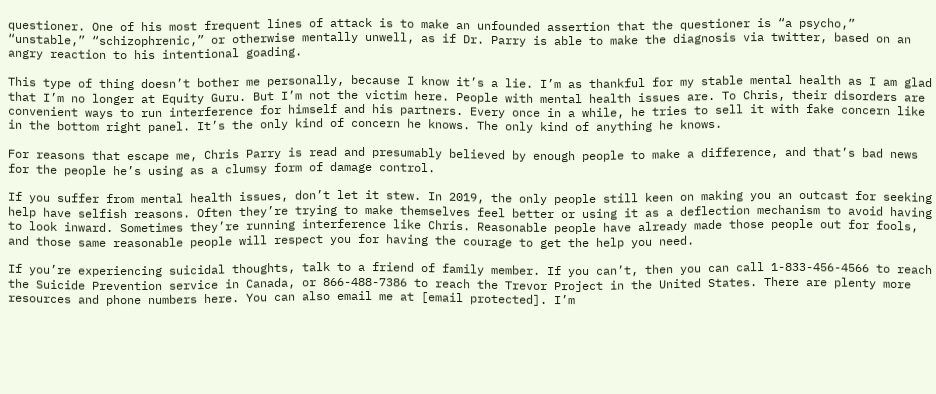questioner. One of his most frequent lines of attack is to make an unfounded assertion that the questioner is “a psycho,” “unstable,” “schizophrenic,” or otherwise mentally unwell, as if Dr. Parry is able to make the diagnosis via twitter, based on an angry reaction to his intentional goading.

This type of thing doesn’t bother me personally, because I know it’s a lie. I’m as thankful for my stable mental health as I am glad that I’m no longer at Equity Guru. But I’m not the victim here. People with mental health issues are. To Chris, their disorders are convenient ways to run interference for himself and his partners. Every once in a while, he tries to sell it with fake concern like in the bottom right panel. It’s the only kind of concern he knows. The only kind of anything he knows.

For reasons that escape me, Chris Parry is read and presumably believed by enough people to make a difference, and that’s bad news for the people he’s using as a clumsy form of damage control.

If you suffer from mental health issues, don’t let it stew. In 2019, the only people still keen on making you an outcast for seeking help have selfish reasons. Often they’re trying to make themselves feel better or using it as a deflection mechanism to avoid having to look inward. Sometimes they’re running interference like Chris. Reasonable people have already made those people out for fools, and those same reasonable people will respect you for having the courage to get the help you need.

If you’re experiencing suicidal thoughts, talk to a friend of family member. If you can’t, then you can call 1-833-456-4566 to reach the Suicide Prevention service in Canada, or 866-488-7386 to reach the Trevor Project in the United States. There are plenty more resources and phone numbers here. You can also email me at [email protected]. I’m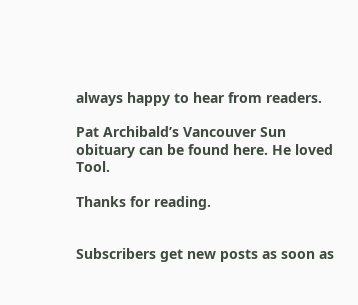always happy to hear from readers.

Pat Archibald’s Vancouver Sun obituary can be found here. He loved Tool.

Thanks for reading.


Subscribers get new posts as soon as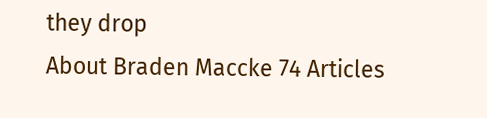they drop
About Braden Maccke 74 Articles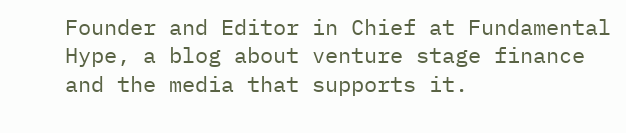Founder and Editor in Chief at Fundamental Hype, a blog about venture stage finance and the media that supports it.